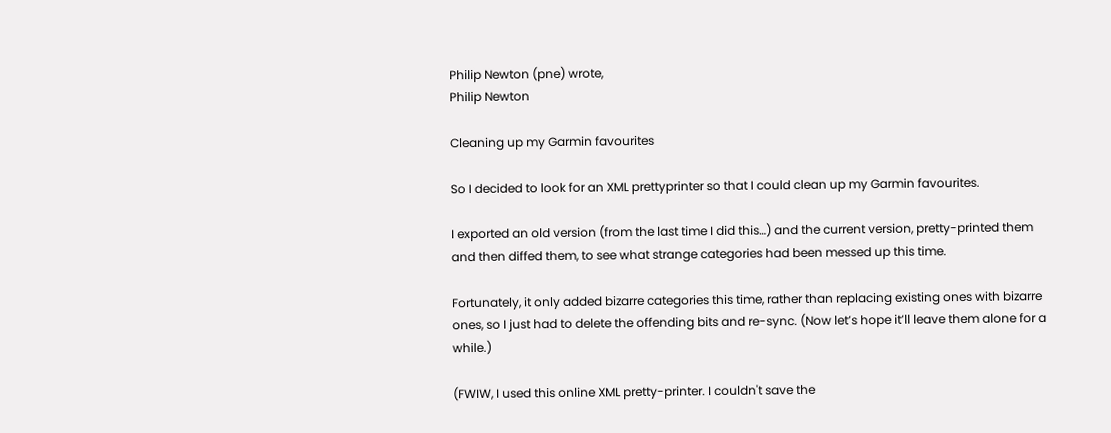Philip Newton (pne) wrote,
Philip Newton

Cleaning up my Garmin favourites

So I decided to look for an XML prettyprinter so that I could clean up my Garmin favourites.

I exported an old version (from the last time I did this…) and the current version, pretty-printed them and then diffed them, to see what strange categories had been messed up this time.

Fortunately, it only added bizarre categories this time, rather than replacing existing ones with bizarre ones, so I just had to delete the offending bits and re-sync. (Now let’s hope it’ll leave them alone for a while.)

(FWIW, I used this online XML pretty-printer. I couldn't save the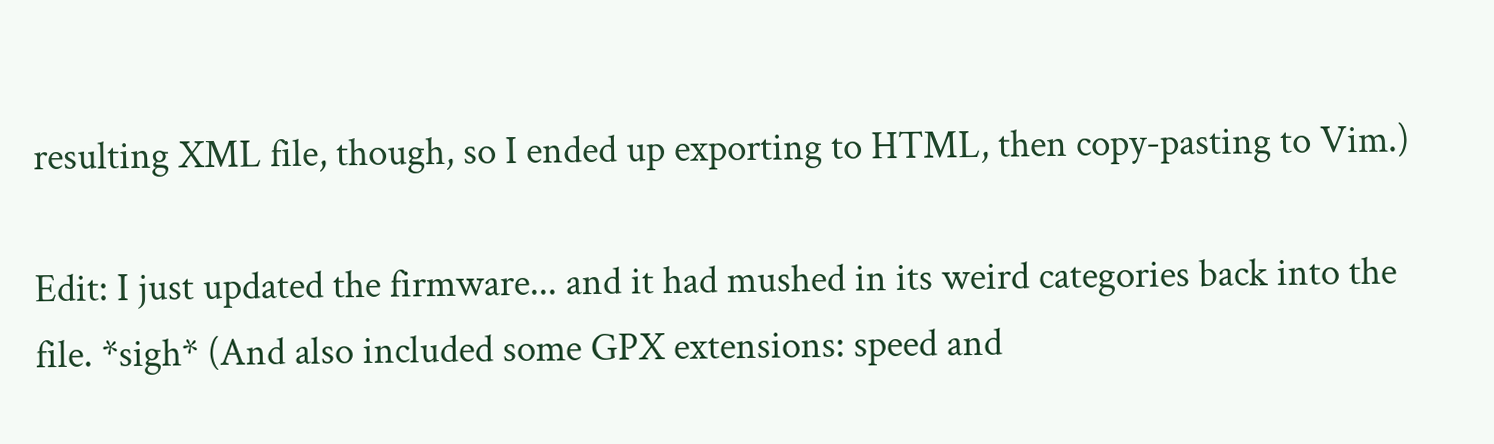resulting XML file, though, so I ended up exporting to HTML, then copy-pasting to Vim.)

Edit: I just updated the firmware... and it had mushed in its weird categories back into the file. *sigh* (And also included some GPX extensions: speed and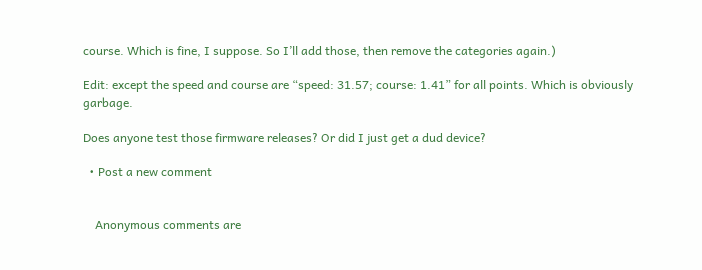course. Which is fine, I suppose. So I’ll add those, then remove the categories again.)

Edit: except the speed and course are “speed: 31.57; course: 1.41” for all points. Which is obviously garbage.

Does anyone test those firmware releases? Or did I just get a dud device?

  • Post a new comment


    Anonymous comments are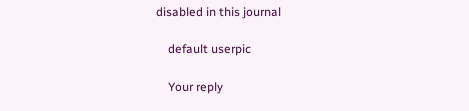disabled in this journal

    default userpic

    Your reply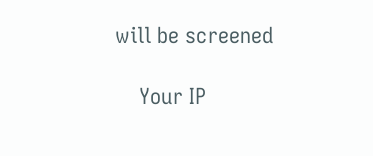will be screened

    Your IP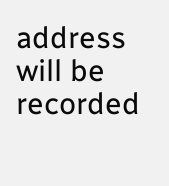address will be recorded